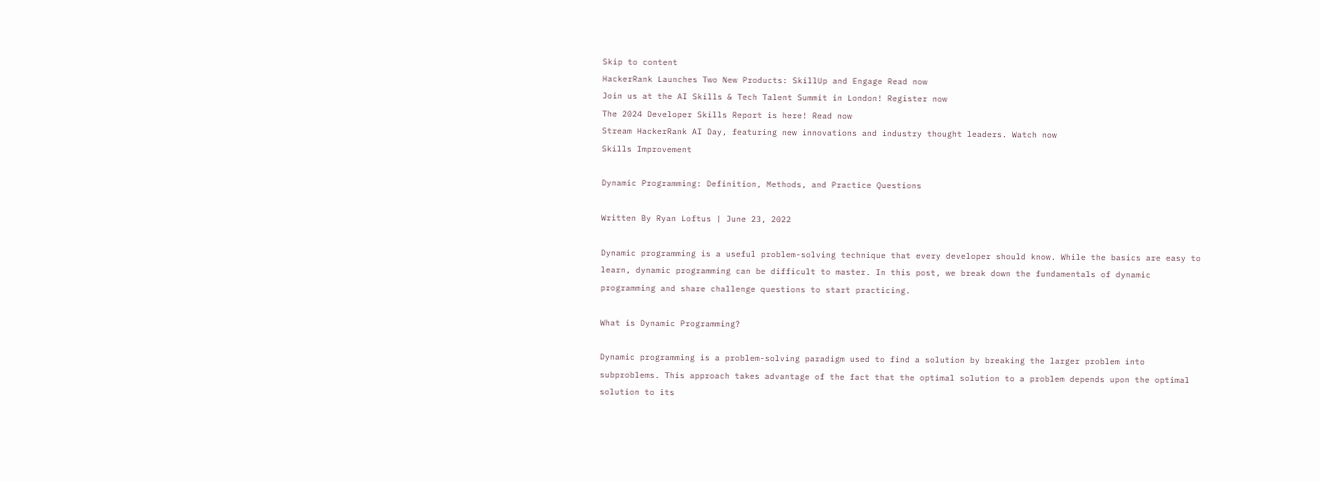Skip to content
HackerRank Launches Two New Products: SkillUp and Engage Read now
Join us at the AI Skills & Tech Talent Summit in London! Register now
The 2024 Developer Skills Report is here! Read now
Stream HackerRank AI Day, featuring new innovations and industry thought leaders. Watch now
Skills Improvement

Dynamic Programming: Definition, Methods, and Practice Questions

Written By Ryan Loftus | June 23, 2022

Dynamic programming is a useful problem-solving technique that every developer should know. While the basics are easy to learn, dynamic programming can be difficult to master. In this post, we break down the fundamentals of dynamic programming and share challenge questions to start practicing.

What is Dynamic Programming?

Dynamic programming is a problem-solving paradigm used to find a solution by breaking the larger problem into subproblems. This approach takes advantage of the fact that the optimal solution to a problem depends upon the optimal solution to its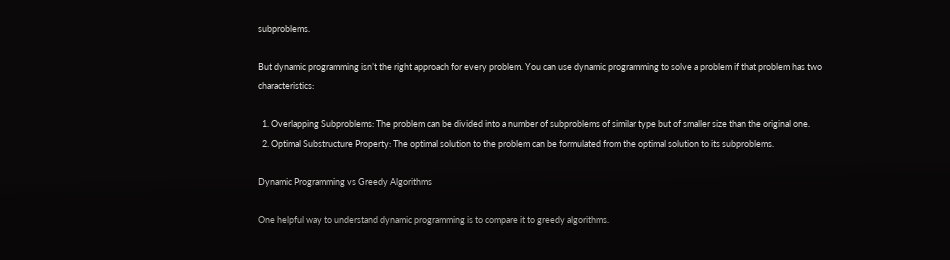subproblems.

But dynamic programming isn’t the right approach for every problem. You can use dynamic programming to solve a problem if that problem has two characteristics:

  1. Overlapping Subproblems: The problem can be divided into a number of subproblems of similar type but of smaller size than the original one.
  2. Optimal Substructure Property: The optimal solution to the problem can be formulated from the optimal solution to its subproblems.

Dynamic Programming vs Greedy Algorithms

One helpful way to understand dynamic programming is to compare it to greedy algorithms.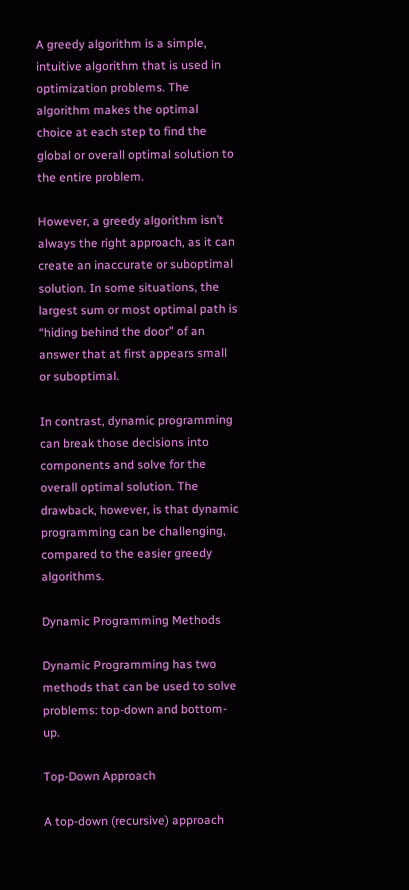A greedy algorithm is a simple, intuitive algorithm that is used in optimization problems. The algorithm makes the optimal choice at each step to find the global or overall optimal solution to the entire problem.

However, a greedy algorithm isn’t always the right approach, as it can create an inaccurate or suboptimal solution. In some situations, the largest sum or most optimal path is “hiding behind the door” of an answer that at first appears small or suboptimal.

In contrast, dynamic programming can break those decisions into components and solve for the overall optimal solution. The drawback, however, is that dynamic programming can be challenging, compared to the easier greedy algorithms.

Dynamic Programming Methods

Dynamic Programming has two methods that can be used to solve problems: top-down and bottom-up.

Top-Down Approach

A top-down (recursive) approach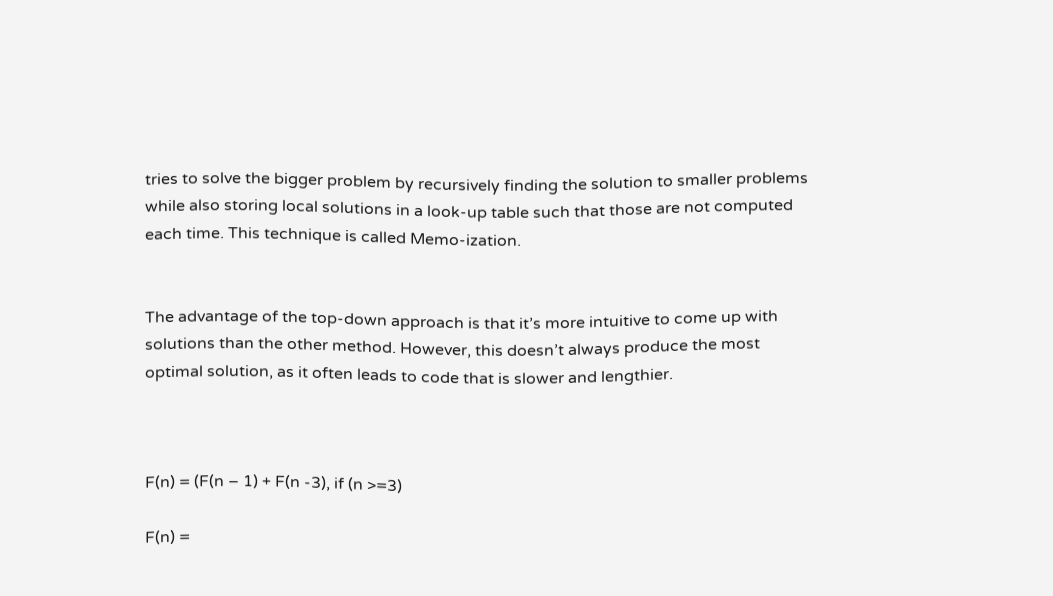tries to solve the bigger problem by recursively finding the solution to smaller problems while also storing local solutions in a look-up table such that those are not computed each time. This technique is called Memo-ization.


The advantage of the top-down approach is that it’s more intuitive to come up with solutions than the other method. However, this doesn’t always produce the most optimal solution, as it often leads to code that is slower and lengthier.



F(n) = (F(n – 1) + F(n -3), if (n >=3)

F(n) =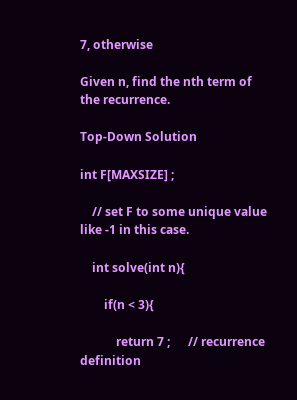7, otherwise

Given n, find the nth term of the recurrence.

Top-Down Solution

int F[MAXSIZE] ;

    // set F to some unique value like -1 in this case.

    int solve(int n){

        if(n < 3){

            return 7 ;      // recurrence definition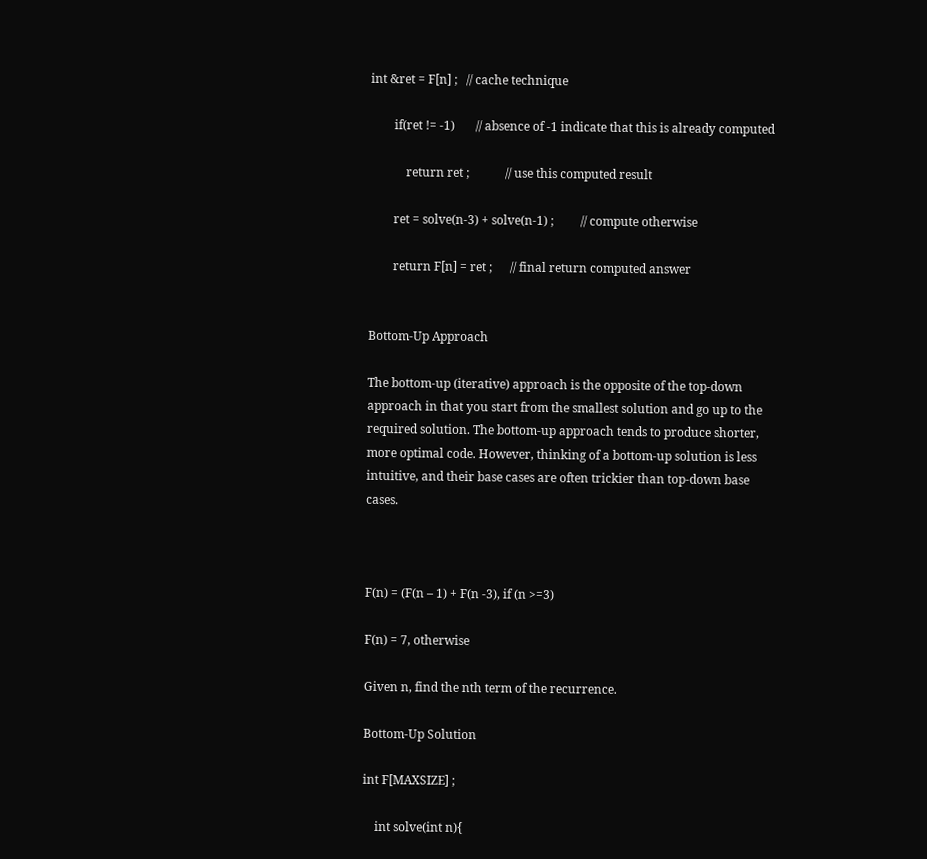int &ret = F[n] ;   // cache technique

        if(ret != -1)       // absence of -1 indicate that this is already computed

            return ret ;            // use this computed result

        ret = solve(n-3) + solve(n-1) ;         // compute otherwise

        return F[n] = ret ;      // final return computed answer


Bottom-Up Approach

The bottom-up (iterative) approach is the opposite of the top-down approach in that you start from the smallest solution and go up to the required solution. The bottom-up approach tends to produce shorter, more optimal code. However, thinking of a bottom-up solution is less intuitive, and their base cases are often trickier than top-down base cases.



F(n) = (F(n – 1) + F(n -3), if (n >=3)

F(n) = 7, otherwise

Given n, find the nth term of the recurrence.

Bottom-Up Solution

int F[MAXSIZE] ;

    int solve(int n){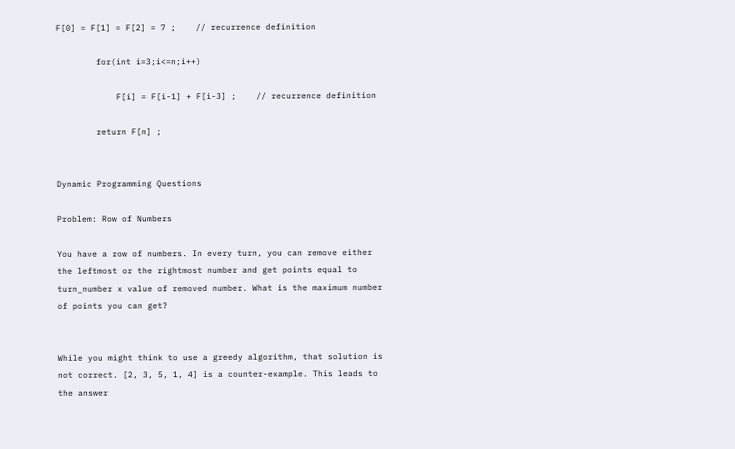F[0] = F[1] = F[2] = 7 ;    // recurrence definition

        for(int i=3;i<=n;i++)

            F[i] = F[i-1] + F[i-3] ;    // recurrence definition

        return F[n] ;


Dynamic Programming Questions

Problem: Row of Numbers

You have a row of numbers. In every turn, you can remove either the leftmost or the rightmost number and get points equal to turn_number x value of removed number. What is the maximum number of points you can get?


While you might think to use a greedy algorithm, that solution is not correct. [2, 3, 5, 1, 4] is a counter-example. This leads to the answer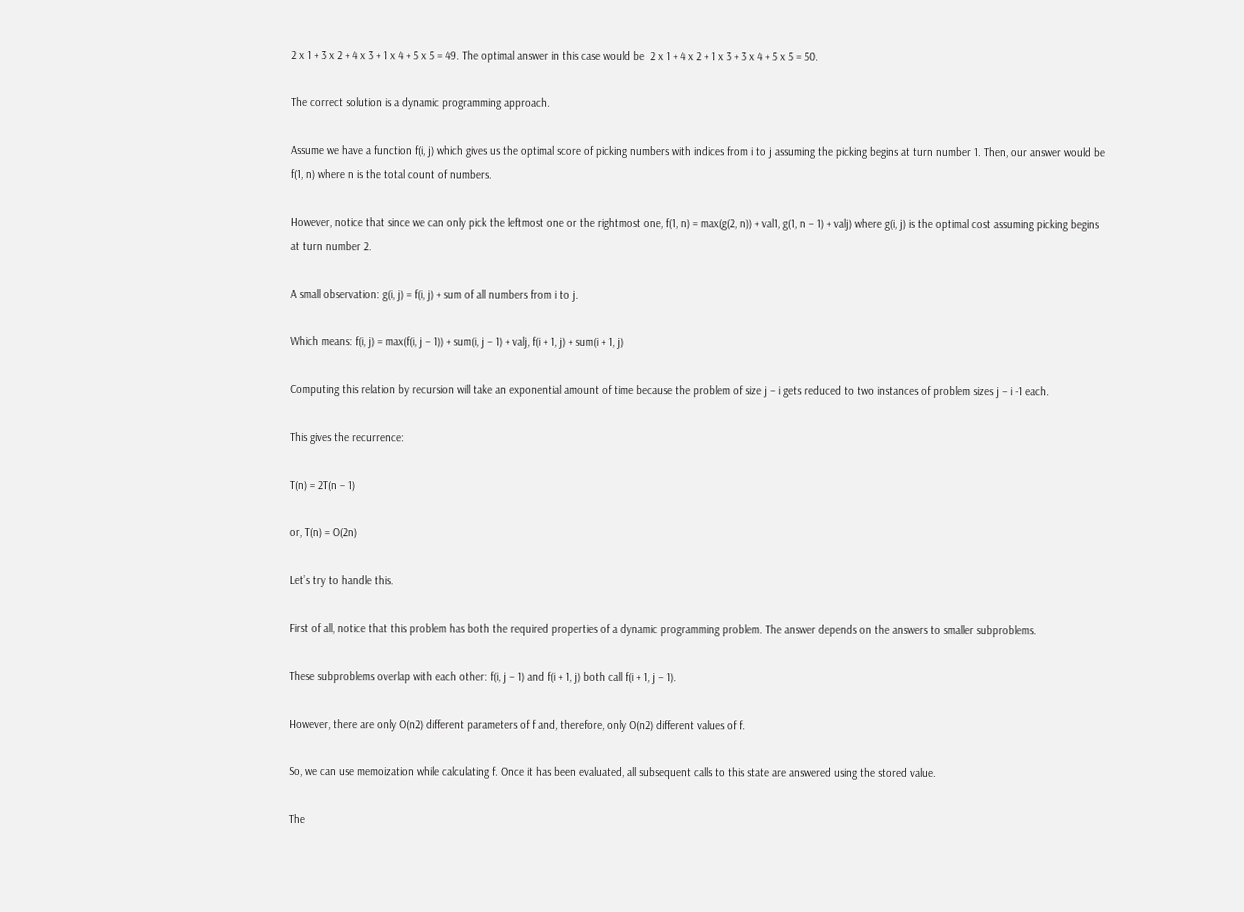2 x 1 + 3 x 2 + 4 x 3 + 1 x 4 + 5 x 5 = 49. The optimal answer in this case would be  2 x 1 + 4 x 2 + 1 x 3 + 3 x 4 + 5 x 5 = 50.

The correct solution is a dynamic programming approach.

Assume we have a function f(i, j) which gives us the optimal score of picking numbers with indices from i to j assuming the picking begins at turn number 1. Then, our answer would be f(1, n) where n is the total count of numbers.

However, notice that since we can only pick the leftmost one or the rightmost one, f(1, n) = max(g(2, n)) + val1, g(1, n – 1) + valj) where g(i, j) is the optimal cost assuming picking begins at turn number 2.

A small observation: g(i, j) = f(i, j) + sum of all numbers from i to j.

Which means: f(i, j) = max(f(i, j – 1)) + sum(i, j – 1) + valj, f(i + 1, j) + sum(i + 1, j)

Computing this relation by recursion will take an exponential amount of time because the problem of size j – i gets reduced to two instances of problem sizes j – i -1 each.

This gives the recurrence:

T(n) = 2T(n – 1)

or, T(n) = O(2n)

Let’s try to handle this.

First of all, notice that this problem has both the required properties of a dynamic programming problem. The answer depends on the answers to smaller subproblems.

These subproblems overlap with each other: f(i, j – 1) and f(i + 1, j) both call f(i + 1, j – 1).

However, there are only O(n2) different parameters of f and, therefore, only O(n2) different values of f.

So, we can use memoization while calculating f. Once it has been evaluated, all subsequent calls to this state are answered using the stored value.

The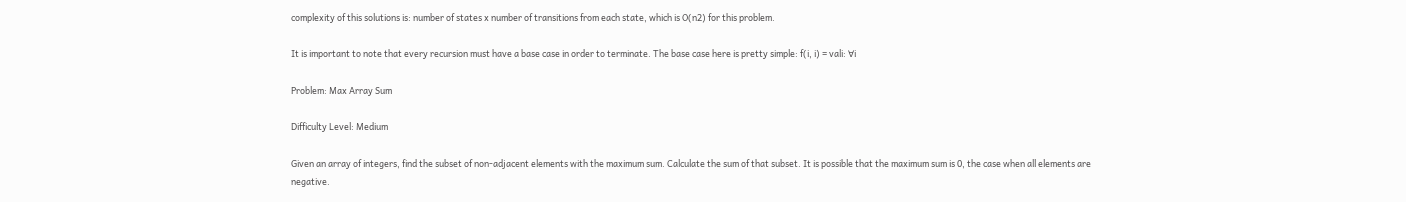complexity of this solutions is: number of states x number of transitions from each state, which is O(n2) for this problem.

It is important to note that every recursion must have a base case in order to terminate. The base case here is pretty simple: f(i, i) = vali: ∀i

Problem: Max Array Sum

Difficulty Level: Medium

Given an array of integers, find the subset of non-adjacent elements with the maximum sum. Calculate the sum of that subset. It is possible that the maximum sum is 0, the case when all elements are negative.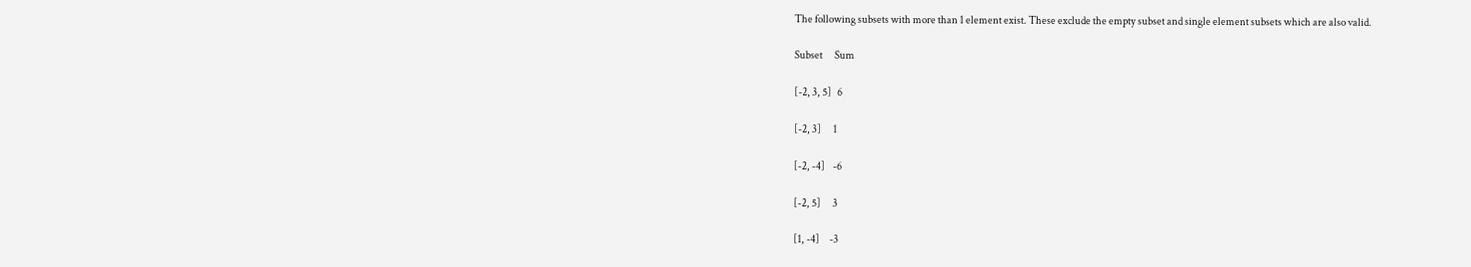The following subsets with more than 1 element exist. These exclude the empty subset and single element subsets which are also valid.

Subset      Sum

[-2, 3, 5]   6

[-2, 3]      1

[-2, -4]    -6

[-2, 5]      3

[1, -4]     -3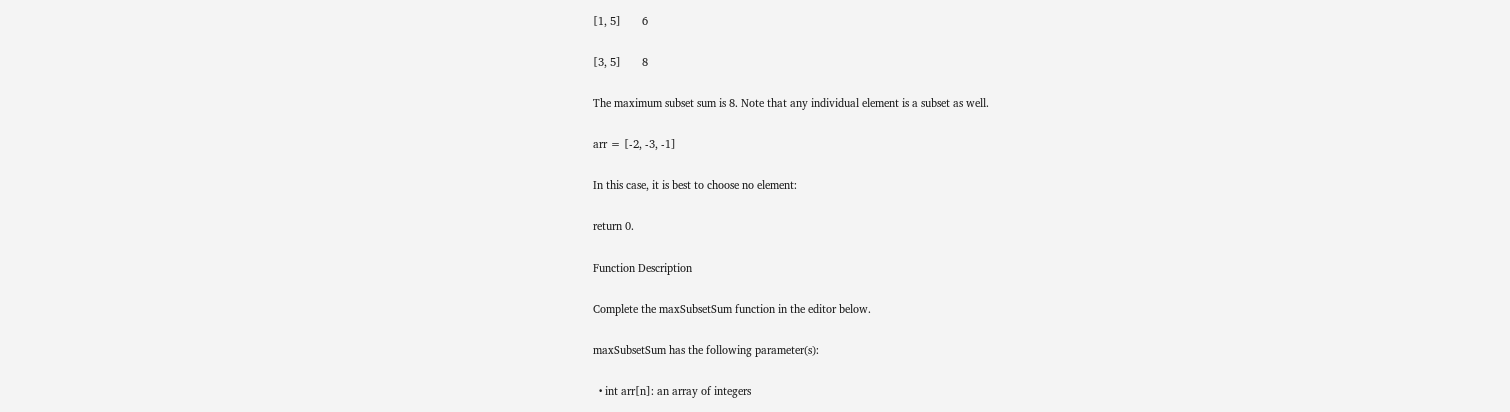[1, 5]       6

[3, 5]       8

The maximum subset sum is 8. Note that any individual element is a subset as well.

arr = [-2, -3, -1]

In this case, it is best to choose no element:

return 0.

Function Description

Complete the maxSubsetSum function in the editor below.

maxSubsetSum has the following parameter(s):

  • int arr[n]: an array of integers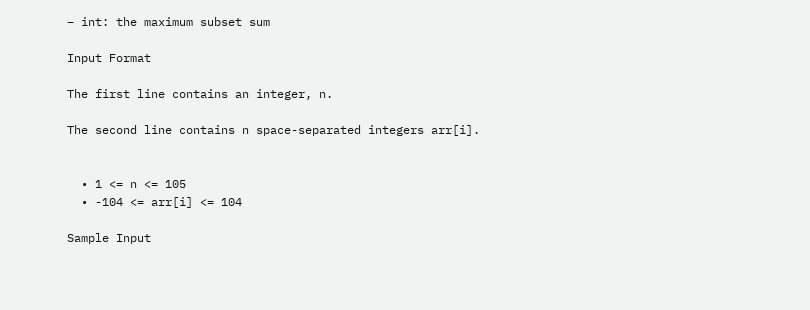– int: the maximum subset sum

Input Format

The first line contains an integer, n.

The second line contains n space-separated integers arr[i].


  • 1 <= n <= 105
  • -104 <= arr[i] <= 104

Sample Input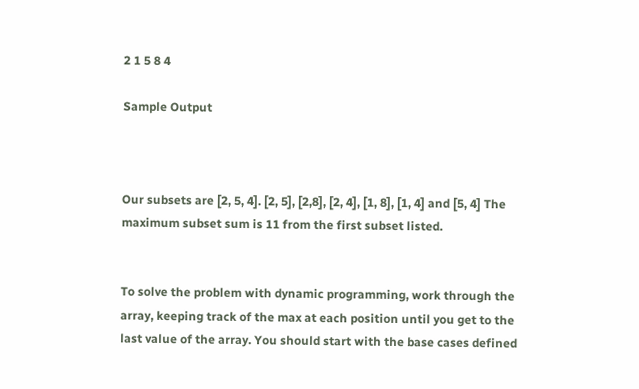2 1 5 8 4

Sample Output



Our subsets are [2, 5, 4]. [2, 5], [2,8], [2, 4], [1, 8], [1, 4] and [5, 4] The maximum subset sum is 11 from the first subset listed.


To solve the problem with dynamic programming, work through the array, keeping track of the max at each position until you get to the last value of the array. You should start with the base cases defined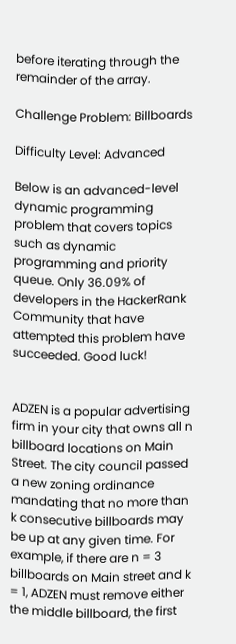before iterating through the remainder of the array.

Challenge Problem: Billboards

Difficulty Level: Advanced

Below is an advanced-level dynamic programming problem that covers topics such as dynamic programming and priority queue. Only 36.09% of developers in the HackerRank Community that have attempted this problem have succeeded. Good luck!


ADZEN is a popular advertising firm in your city that owns all n billboard locations on Main Street. The city council passed a new zoning ordinance mandating that no more than k consecutive billboards may be up at any given time. For example, if there are n = 3 billboards on Main street and k = 1, ADZEN must remove either the middle billboard, the first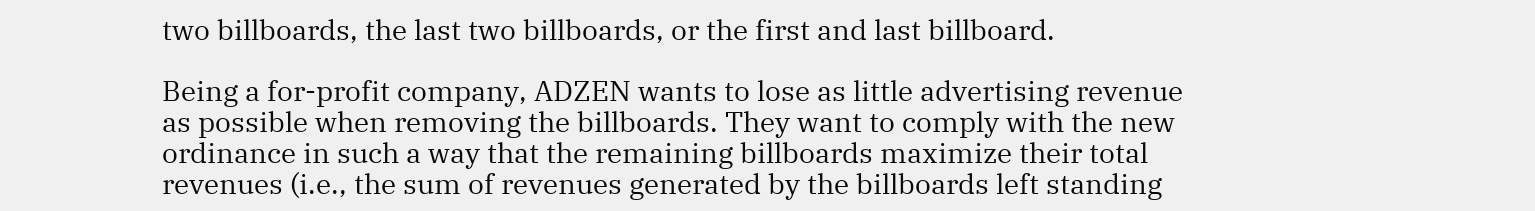two billboards, the last two billboards, or the first and last billboard.

Being a for-profit company, ADZEN wants to lose as little advertising revenue as possible when removing the billboards. They want to comply with the new ordinance in such a way that the remaining billboards maximize their total revenues (i.e., the sum of revenues generated by the billboards left standing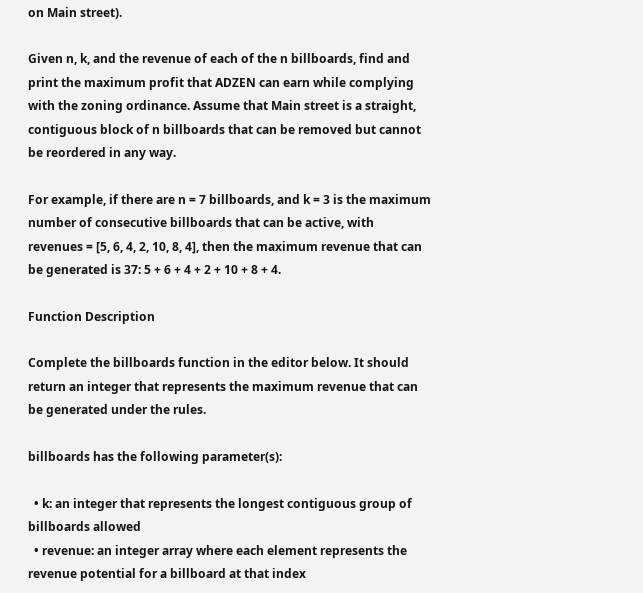on Main street).

Given n, k, and the revenue of each of the n billboards, find and print the maximum profit that ADZEN can earn while complying with the zoning ordinance. Assume that Main street is a straight, contiguous block of n billboards that can be removed but cannot be reordered in any way.

For example, if there are n = 7 billboards, and k = 3 is the maximum number of consecutive billboards that can be active, with revenues = [5, 6, 4, 2, 10, 8, 4], then the maximum revenue that can be generated is 37: 5 + 6 + 4 + 2 + 10 + 8 + 4.

Function Description

Complete the billboards function in the editor below. It should return an integer that represents the maximum revenue that can be generated under the rules.

billboards has the following parameter(s):

  • k: an integer that represents the longest contiguous group of billboards allowed
  • revenue: an integer array where each element represents the revenue potential for a billboard at that index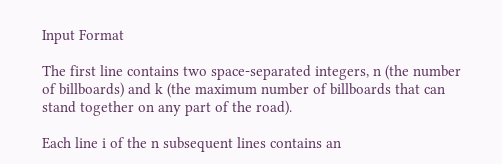Input Format

The first line contains two space-separated integers, n (the number of billboards) and k (the maximum number of billboards that can stand together on any part of the road).

Each line i of the n subsequent lines contains an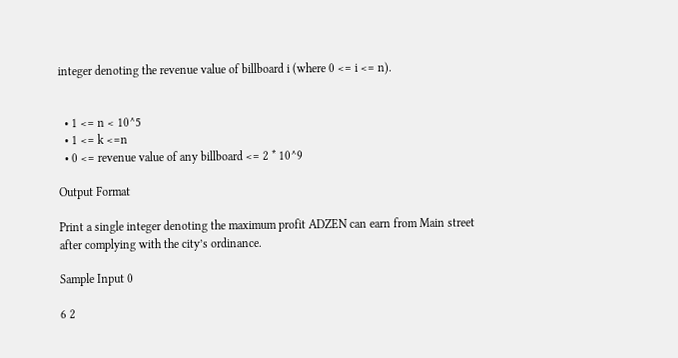integer denoting the revenue value of billboard i (where 0 <= i <= n).


  • 1 <= n < 10^5
  • 1 <= k <=n
  • 0 <= revenue value of any billboard <= 2 * 10^9

Output Format

Print a single integer denoting the maximum profit ADZEN can earn from Main street after complying with the city’s ordinance.

Sample Input 0

6 2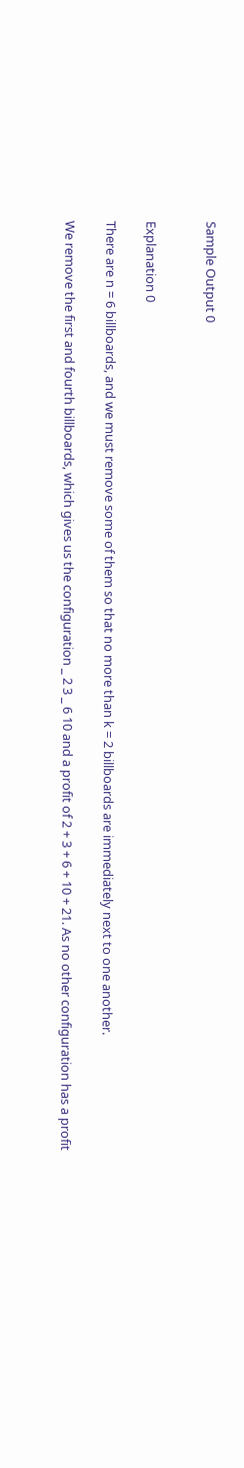Sample Output 0


Explanation 0

There are n = 6 billboards, and we must remove some of them so that no more than k = 2 billboards are immediately next to one another.

We remove the first and fourth billboards, which gives us the configuration _ 2 3 _ 6 10 and a profit of 2 + 3 + 6 + 10 + 21. As no other configuration has a profit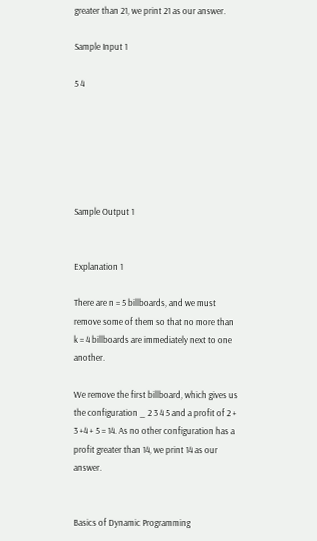greater than 21, we print 21 as our answer.

Sample Input 1

5 4






Sample Output 1


Explanation 1

There are n = 5 billboards, and we must remove some of them so that no more than k = 4 billboards are immediately next to one another.

We remove the first billboard, which gives us the configuration _ 2 3 4 5 and a profit of 2 + 3 +4 + 5 = 14. As no other configuration has a profit greater than 14, we print 14 as our answer.


Basics of Dynamic Programming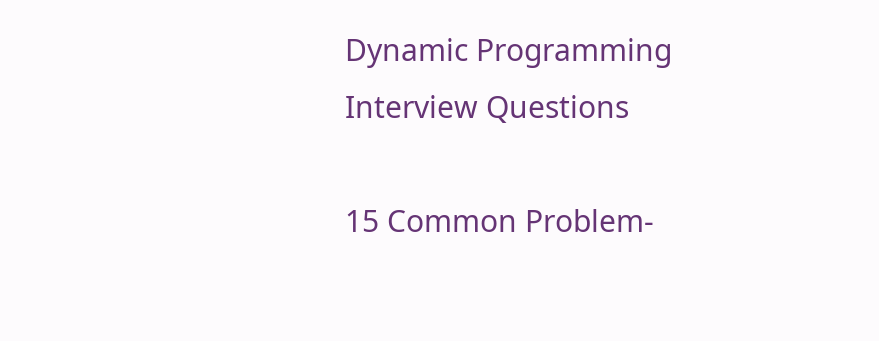Dynamic Programming Interview Questions

15 Common Problem-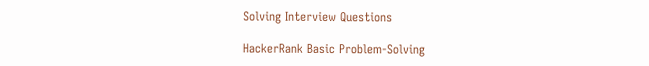Solving Interview Questions

HackerRank Basic Problem-Solving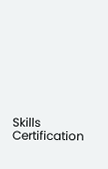Skills Certification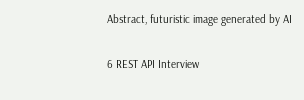Abstract, futuristic image generated by AI

6 REST API Interview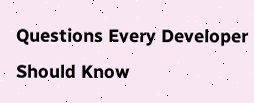Questions Every Developer Should Know